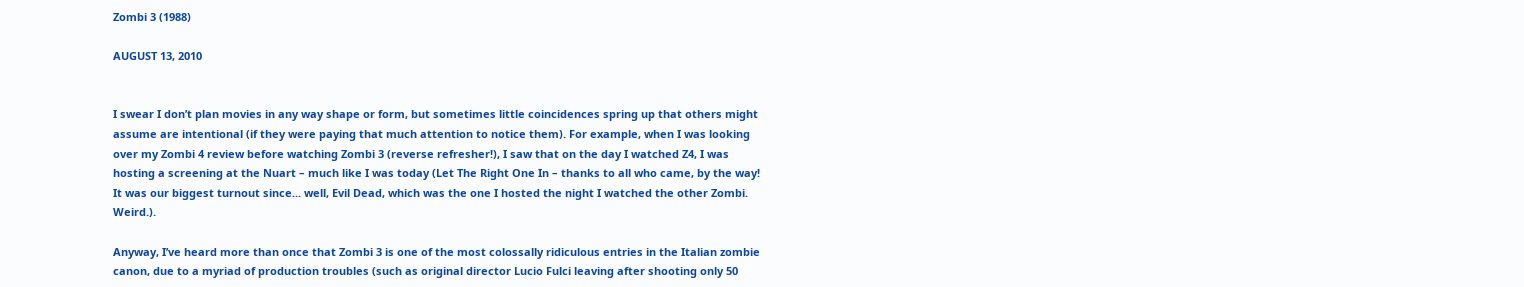Zombi 3 (1988)

AUGUST 13, 2010


I swear I don’t plan movies in any way shape or form, but sometimes little coincidences spring up that others might assume are intentional (if they were paying that much attention to notice them). For example, when I was looking over my Zombi 4 review before watching Zombi 3 (reverse refresher!), I saw that on the day I watched Z4, I was hosting a screening at the Nuart – much like I was today (Let The Right One In – thanks to all who came, by the way! It was our biggest turnout since... well, Evil Dead, which was the one I hosted the night I watched the other Zombi. Weird.).

Anyway, I’ve heard more than once that Zombi 3 is one of the most colossally ridiculous entries in the Italian zombie canon, due to a myriad of production troubles (such as original director Lucio Fulci leaving after shooting only 50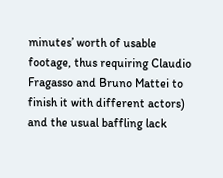minutes’ worth of usable footage, thus requiring Claudio Fragasso and Bruno Mattei to finish it with different actors) and the usual baffling lack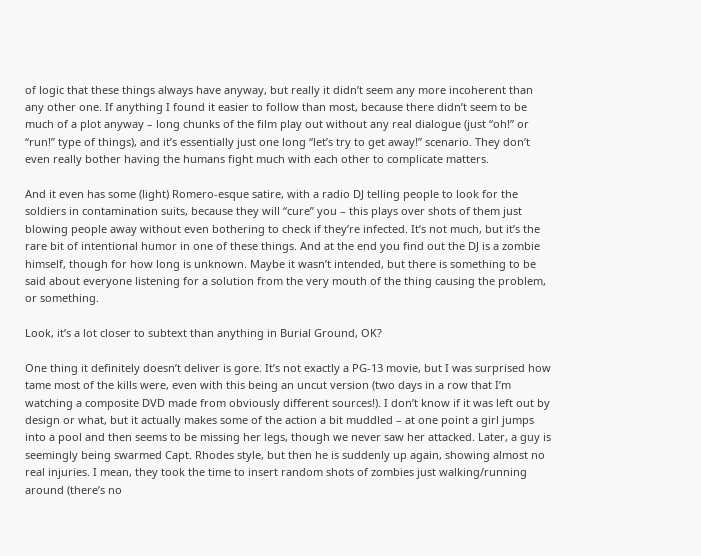of logic that these things always have anyway, but really it didn’t seem any more incoherent than any other one. If anything I found it easier to follow than most, because there didn’t seem to be much of a plot anyway – long chunks of the film play out without any real dialogue (just “oh!” or “run!” type of things), and it’s essentially just one long “let’s try to get away!” scenario. They don’t even really bother having the humans fight much with each other to complicate matters.

And it even has some (light) Romero-esque satire, with a radio DJ telling people to look for the soldiers in contamination suits, because they will “cure” you – this plays over shots of them just blowing people away without even bothering to check if they’re infected. It’s not much, but it’s the rare bit of intentional humor in one of these things. And at the end you find out the DJ is a zombie himself, though for how long is unknown. Maybe it wasn’t intended, but there is something to be said about everyone listening for a solution from the very mouth of the thing causing the problem, or something.

Look, it’s a lot closer to subtext than anything in Burial Ground, OK?

One thing it definitely doesn’t deliver is gore. It’s not exactly a PG-13 movie, but I was surprised how tame most of the kills were, even with this being an uncut version (two days in a row that I’m watching a composite DVD made from obviously different sources!). I don’t know if it was left out by design or what, but it actually makes some of the action a bit muddled – at one point a girl jumps into a pool and then seems to be missing her legs, though we never saw her attacked. Later, a guy is seemingly being swarmed Capt. Rhodes style, but then he is suddenly up again, showing almost no real injuries. I mean, they took the time to insert random shots of zombies just walking/running around (there’s no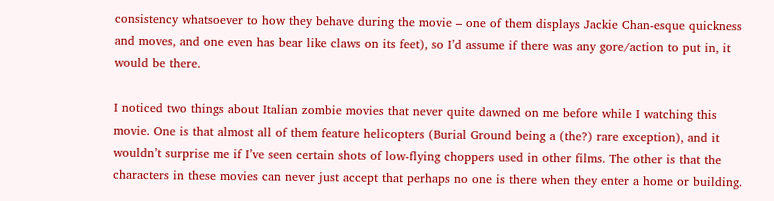consistency whatsoever to how they behave during the movie – one of them displays Jackie Chan-esque quickness and moves, and one even has bear like claws on its feet), so I’d assume if there was any gore/action to put in, it would be there.

I noticed two things about Italian zombie movies that never quite dawned on me before while I watching this movie. One is that almost all of them feature helicopters (Burial Ground being a (the?) rare exception), and it wouldn’t surprise me if I’ve seen certain shots of low-flying choppers used in other films. The other is that the characters in these movies can never just accept that perhaps no one is there when they enter a home or building.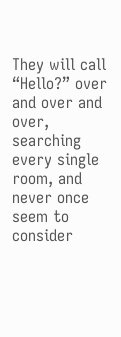They will call “Hello?” over and over and over, searching every single room, and never once seem to consider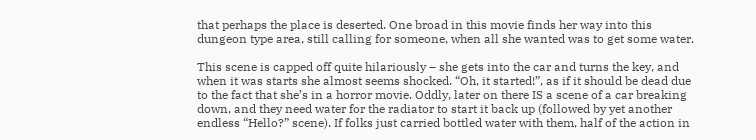that perhaps the place is deserted. One broad in this movie finds her way into this dungeon type area, still calling for someone, when all she wanted was to get some water.

This scene is capped off quite hilariously – she gets into the car and turns the key, and when it was starts she almost seems shocked. “Oh, it started!”, as if it should be dead due to the fact that she’s in a horror movie. Oddly, later on there IS a scene of a car breaking down, and they need water for the radiator to start it back up (followed by yet another endless “Hello?” scene). If folks just carried bottled water with them, half of the action in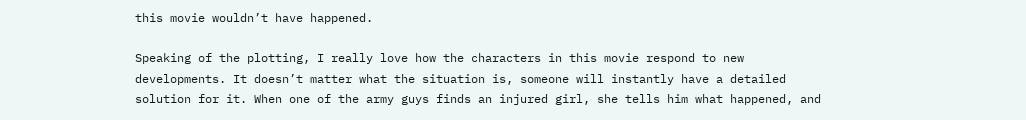this movie wouldn’t have happened.

Speaking of the plotting, I really love how the characters in this movie respond to new developments. It doesn’t matter what the situation is, someone will instantly have a detailed solution for it. When one of the army guys finds an injured girl, she tells him what happened, and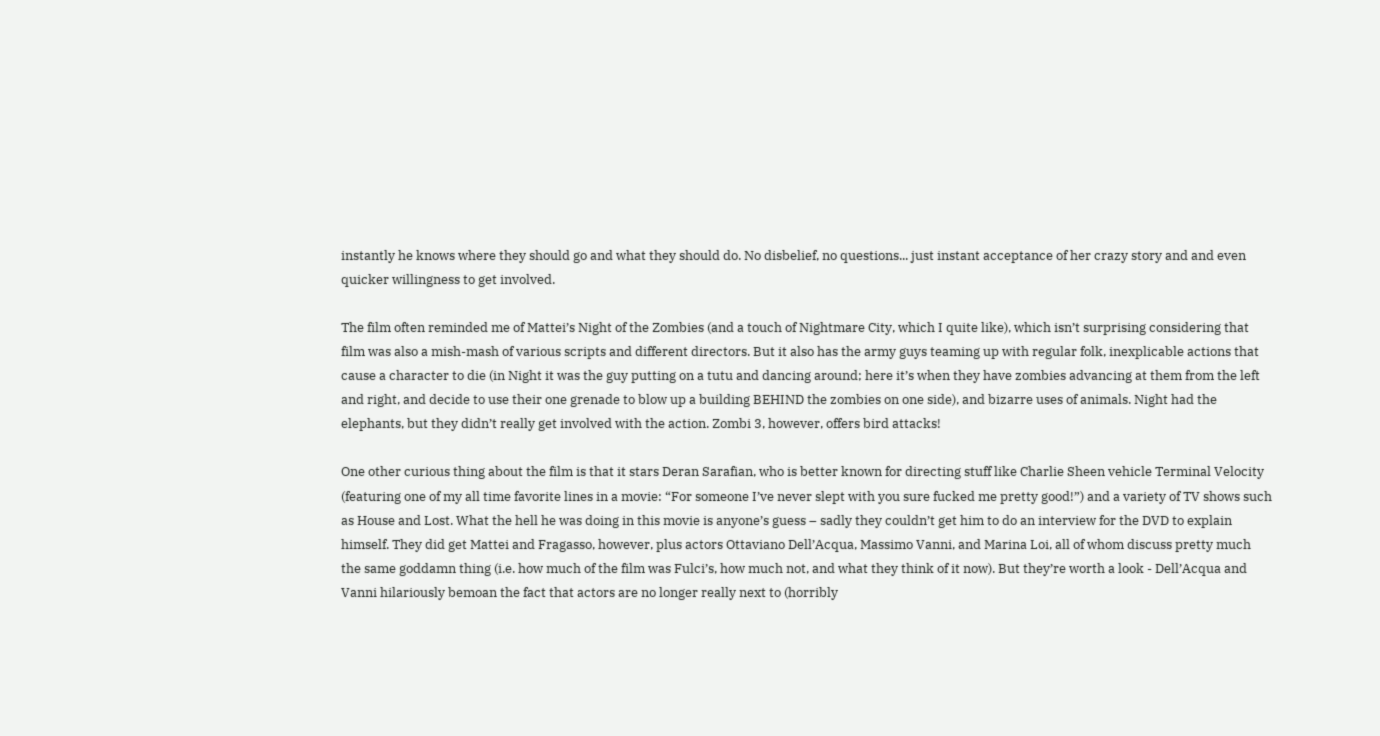instantly he knows where they should go and what they should do. No disbelief, no questions... just instant acceptance of her crazy story and and even quicker willingness to get involved.

The film often reminded me of Mattei’s Night of the Zombies (and a touch of Nightmare City, which I quite like), which isn’t surprising considering that film was also a mish-mash of various scripts and different directors. But it also has the army guys teaming up with regular folk, inexplicable actions that cause a character to die (in Night it was the guy putting on a tutu and dancing around; here it’s when they have zombies advancing at them from the left and right, and decide to use their one grenade to blow up a building BEHIND the zombies on one side), and bizarre uses of animals. Night had the elephants, but they didn’t really get involved with the action. Zombi 3, however, offers bird attacks!

One other curious thing about the film is that it stars Deran Sarafian, who is better known for directing stuff like Charlie Sheen vehicle Terminal Velocity (featuring one of my all time favorite lines in a movie: “For someone I’ve never slept with you sure fucked me pretty good!”) and a variety of TV shows such as House and Lost. What the hell he was doing in this movie is anyone’s guess – sadly they couldn’t get him to do an interview for the DVD to explain himself. They did get Mattei and Fragasso, however, plus actors Ottaviano Dell’Acqua, Massimo Vanni, and Marina Loi, all of whom discuss pretty much the same goddamn thing (i.e. how much of the film was Fulci’s, how much not, and what they think of it now). But they’re worth a look - Dell’Acqua and Vanni hilariously bemoan the fact that actors are no longer really next to (horribly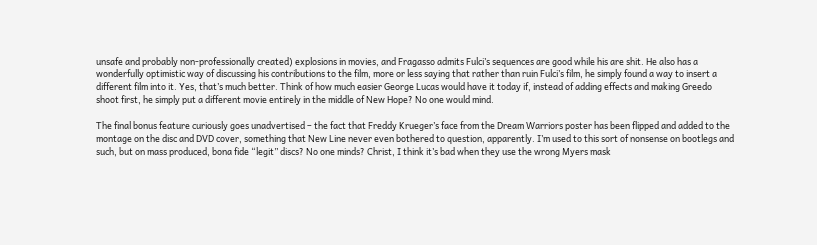unsafe and probably non-professionally created) explosions in movies, and Fragasso admits Fulci’s sequences are good while his are shit. He also has a wonderfully optimistic way of discussing his contributions to the film, more or less saying that rather than ruin Fulci’s film, he simply found a way to insert a different film into it. Yes, that’s much better. Think of how much easier George Lucas would have it today if, instead of adding effects and making Greedo shoot first, he simply put a different movie entirely in the middle of New Hope? No one would mind.

The final bonus feature curiously goes unadvertised – the fact that Freddy Krueger’s face from the Dream Warriors poster has been flipped and added to the montage on the disc and DVD cover, something that New Line never even bothered to question, apparently. I’m used to this sort of nonsense on bootlegs and such, but on mass produced, bona fide “legit” discs? No one minds? Christ, I think it’s bad when they use the wrong Myers mask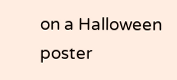on a Halloween poster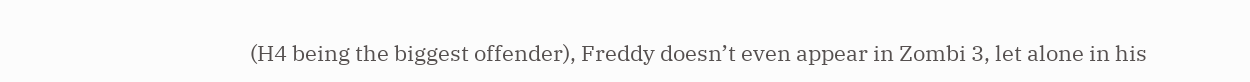(H4 being the biggest offender), Freddy doesn’t even appear in Zombi 3, let alone in his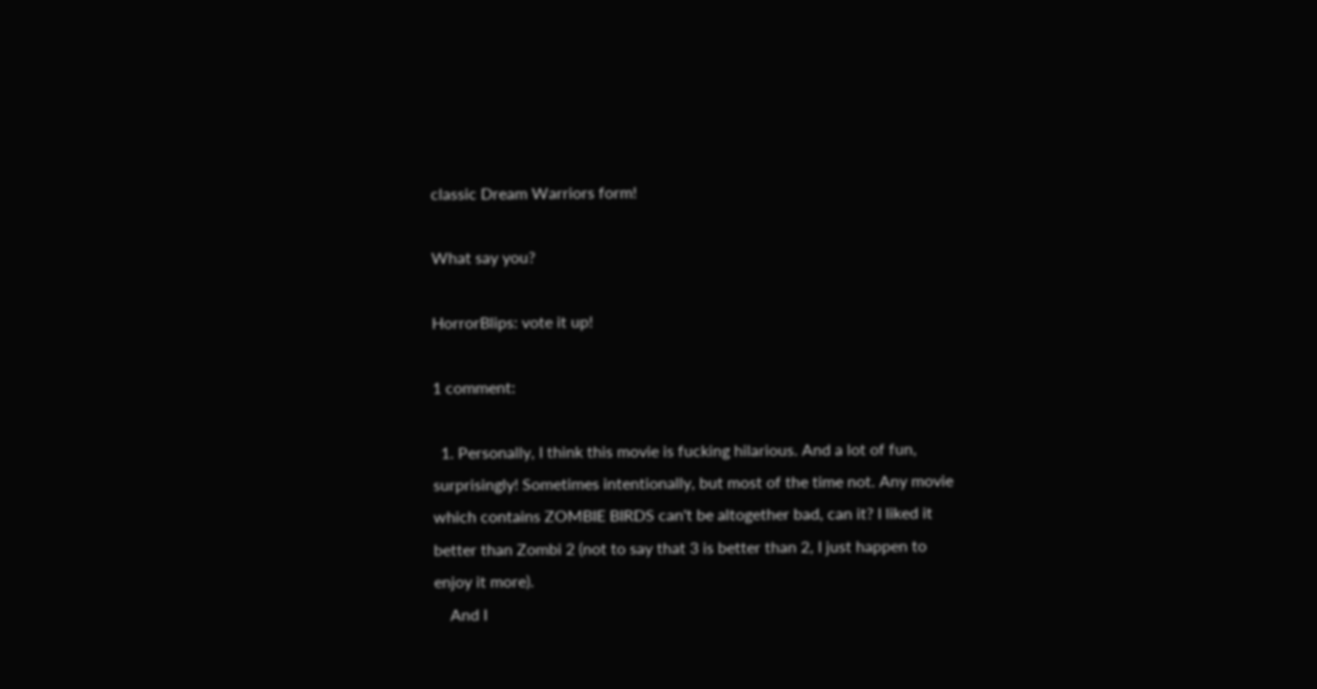classic Dream Warriors form!

What say you?

HorrorBlips: vote it up!

1 comment:

  1. Personally, I think this movie is fucking hilarious. And a lot of fun, surprisingly! Sometimes intentionally, but most of the time not. Any movie which contains ZOMBIE BIRDS can't be altogether bad, can it? I liked it better than Zombi 2 (not to say that 3 is better than 2, I just happen to enjoy it more).
    And I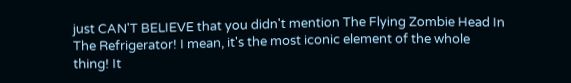just CAN'T BELIEVE that you didn't mention The Flying Zombie Head In The Refrigerator! I mean, it's the most iconic element of the whole thing! It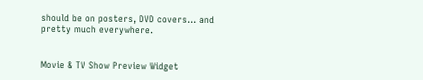should be on posters, DVD covers... and pretty much everywhere.


Movie & TV Show Preview Widget